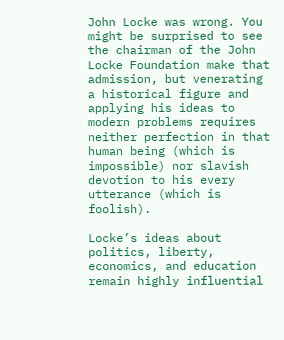John Locke was wrong. You might be surprised to see the chairman of the John Locke Foundation make that admission, but venerating a historical figure and applying his ideas to modern problems requires neither perfection in that human being (which is impossible) nor slavish devotion to his every utterance (which is foolish).

Locke’s ideas about politics, liberty, economics, and education remain highly influential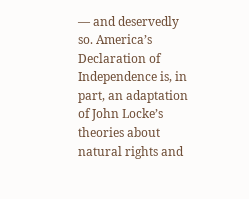— and deservedly so. America’s Declaration of Independence is, in part, an adaptation of John Locke’s theories about natural rights and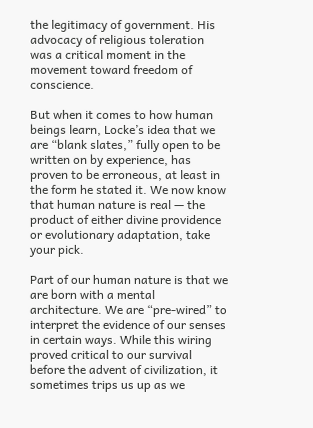the legitimacy of government. His advocacy of religious toleration was a critical moment in the movement toward freedom of conscience.

But when it comes to how human beings learn, Locke’s idea that we are “blank slates,” fully open to be written on by experience, has proven to be erroneous, at least in the form he stated it. We now know that human nature is real — the product of either divine providence or evolutionary adaptation, take your pick.

Part of our human nature is that we are born with a mental architecture. We are “pre-wired” to interpret the evidence of our senses in certain ways. While this wiring proved critical to our survival before the advent of civilization, it sometimes trips us up as we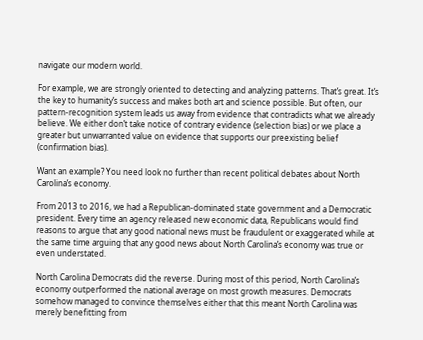navigate our modern world.

For example, we are strongly oriented to detecting and analyzing patterns. That’s great. It’s the key to humanity’s success and makes both art and science possible. But often, our pattern-recognition system leads us away from evidence that contradicts what we already believe. We either don’t take notice of contrary evidence (selection bias) or we place a greater but unwarranted value on evidence that supports our preexisting belief (confirmation bias).

Want an example? You need look no further than recent political debates about North Carolina’s economy.

From 2013 to 2016, we had a Republican-dominated state government and a Democratic president. Every time an agency released new economic data, Republicans would find reasons to argue that any good national news must be fraudulent or exaggerated while at the same time arguing that any good news about North Carolina’s economy was true or even understated.

North Carolina Democrats did the reverse. During most of this period, North Carolina’s economy outperformed the national average on most growth measures. Democrats somehow managed to convince themselves either that this meant North Carolina was merely benefitting from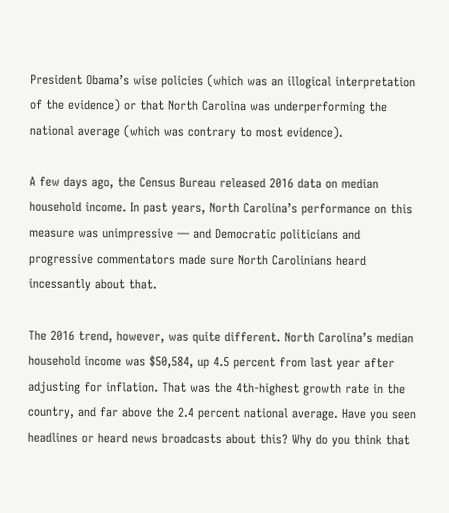President Obama’s wise policies (which was an illogical interpretation of the evidence) or that North Carolina was underperforming the national average (which was contrary to most evidence).

A few days ago, the Census Bureau released 2016 data on median household income. In past years, North Carolina’s performance on this measure was unimpressive — and Democratic politicians and progressive commentators made sure North Carolinians heard incessantly about that.

The 2016 trend, however, was quite different. North Carolina’s median household income was $50,584, up 4.5 percent from last year after adjusting for inflation. That was the 4th-highest growth rate in the country, and far above the 2.4 percent national average. Have you seen headlines or heard news broadcasts about this? Why do you think that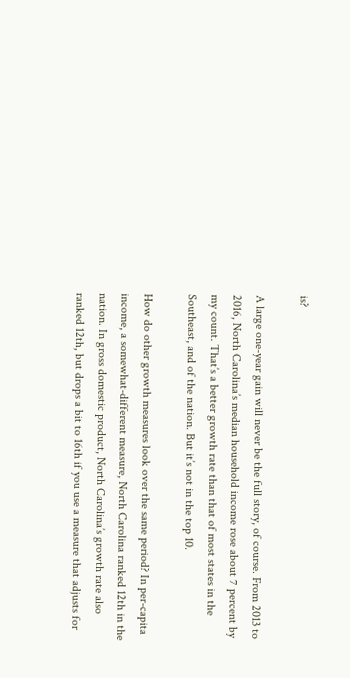is?

A large one-year gain will never be the full story, of course. From 2013 to 2016, North Carolina’s median household income rose about 7 percent by my count. That’s a better growth rate than that of most states in the Southeast, and of the nation. But it’s not in the top 10.

How do other growth measures look over the same period? In per-capita income, a somewhat-different measure, North Carolina ranked 12th in the nation. In gross domestic product, North Carolina’s growth rate also ranked 12th, but drops a bit to 16th if you use a measure that adjusts for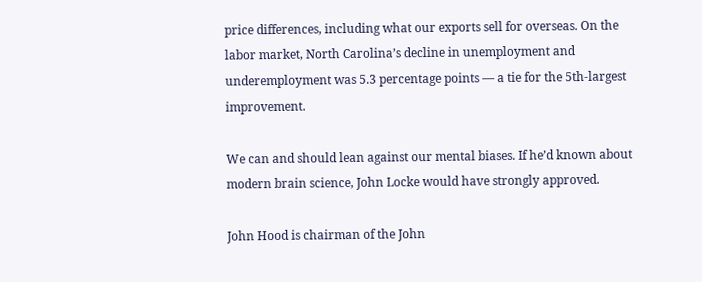price differences, including what our exports sell for overseas. On the labor market, North Carolina’s decline in unemployment and underemployment was 5.3 percentage points — a tie for the 5th-largest improvement.

We can and should lean against our mental biases. If he’d known about modern brain science, John Locke would have strongly approved.

John Hood is chairman of the John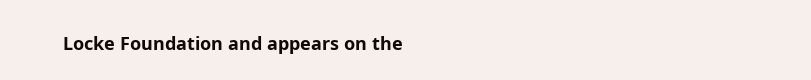Locke Foundation and appears on the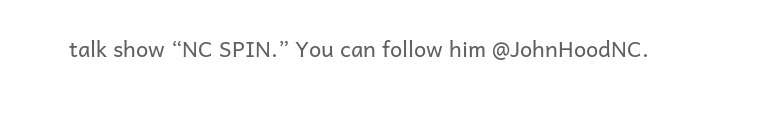talk show “NC SPIN.” You can follow him @JohnHoodNC.